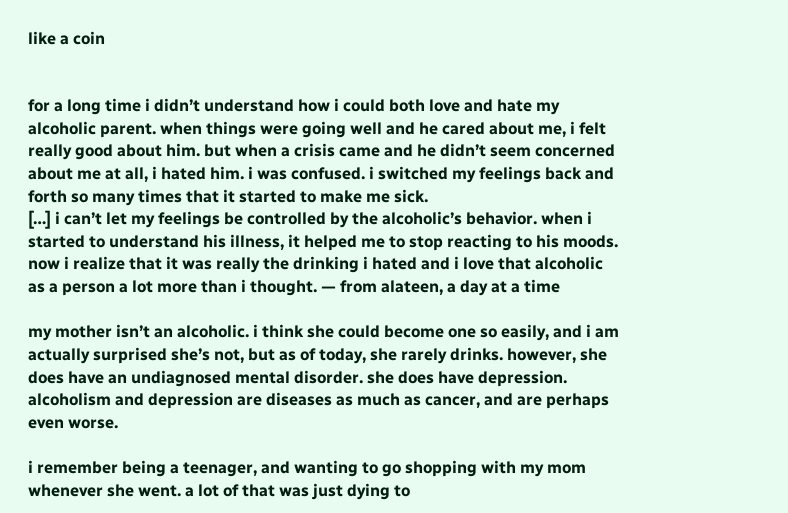like a coin


for a long time i didn’t understand how i could both love and hate my alcoholic parent. when things were going well and he cared about me, i felt really good about him. but when a crisis came and he didn’t seem concerned about me at all, i hated him. i was confused. i switched my feelings back and forth so many times that it started to make me sick.
[…] i can’t let my feelings be controlled by the alcoholic’s behavior. when i started to understand his illness, it helped me to stop reacting to his moods. now i realize that it was really the drinking i hated and i love that alcoholic as a person a lot more than i thought. — from alateen, a day at a time

my mother isn’t an alcoholic. i think she could become one so easily, and i am actually surprised she’s not, but as of today, she rarely drinks. however, she does have an undiagnosed mental disorder. she does have depression. alcoholism and depression are diseases as much as cancer, and are perhaps even worse.

i remember being a teenager, and wanting to go shopping with my mom whenever she went. a lot of that was just dying to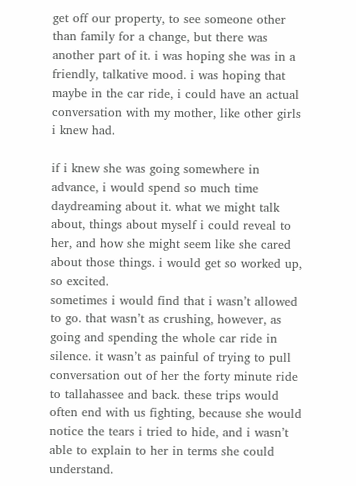get off our property, to see someone other than family for a change, but there was another part of it. i was hoping she was in a friendly, talkative mood. i was hoping that maybe in the car ride, i could have an actual conversation with my mother, like other girls i knew had.

if i knew she was going somewhere in advance, i would spend so much time daydreaming about it. what we might talk about, things about myself i could reveal to her, and how she might seem like she cared about those things. i would get so worked up, so excited.
sometimes i would find that i wasn’t allowed to go. that wasn’t as crushing, however, as going and spending the whole car ride in silence. it wasn’t as painful of trying to pull conversation out of her the forty minute ride to tallahassee and back. these trips would often end with us fighting, because she would notice the tears i tried to hide, and i wasn’t able to explain to her in terms she could understand.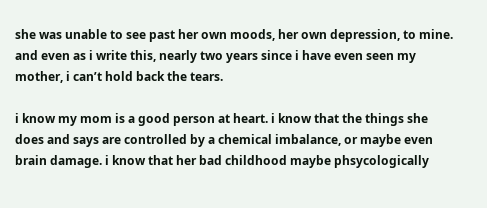she was unable to see past her own moods, her own depression, to mine. and even as i write this, nearly two years since i have even seen my mother, i can’t hold back the tears.

i know my mom is a good person at heart. i know that the things she does and says are controlled by a chemical imbalance, or maybe even brain damage. i know that her bad childhood maybe phsycologically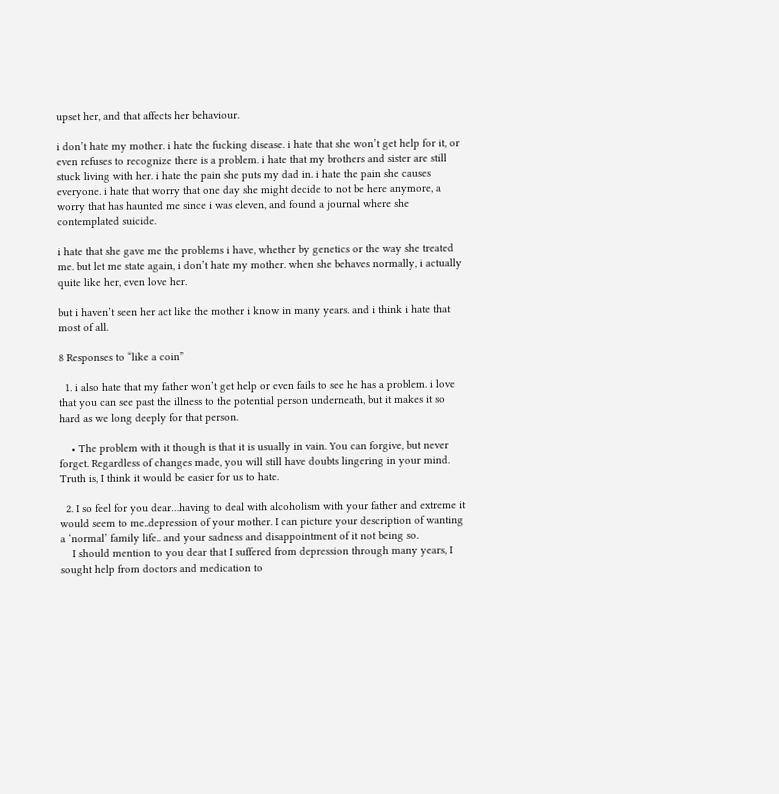upset her, and that affects her behaviour.

i don’t hate my mother. i hate the fucking disease. i hate that she won’t get help for it, or even refuses to recognize there is a problem. i hate that my brothers and sister are still stuck living with her. i hate the pain she puts my dad in. i hate the pain she causes everyone. i hate that worry that one day she might decide to not be here anymore, a worry that has haunted me since i was eleven, and found a journal where she contemplated suicide.

i hate that she gave me the problems i have, whether by genetics or the way she treated me. but let me state again, i don’t hate my mother. when she behaves normally, i actually quite like her, even love her.

but i haven’t seen her act like the mother i know in many years. and i think i hate that most of all.

8 Responses to “like a coin”

  1. i also hate that my father won’t get help or even fails to see he has a problem. i love that you can see past the illness to the potential person underneath, but it makes it so hard as we long deeply for that person.

    • The problem with it though is that it is usually in vain. You can forgive, but never forget. Regardless of changes made, you will still have doubts lingering in your mind. Truth is, I think it would be easier for us to hate.

  2. I so feel for you dear…having to deal with alcoholism with your father and extreme it would seem to me..depression of your mother. I can picture your description of wanting a ‘normal’ family life.. and your sadness and disappointment of it not being so.
    I should mention to you dear that I suffered from depression through many years, I sought help from doctors and medication to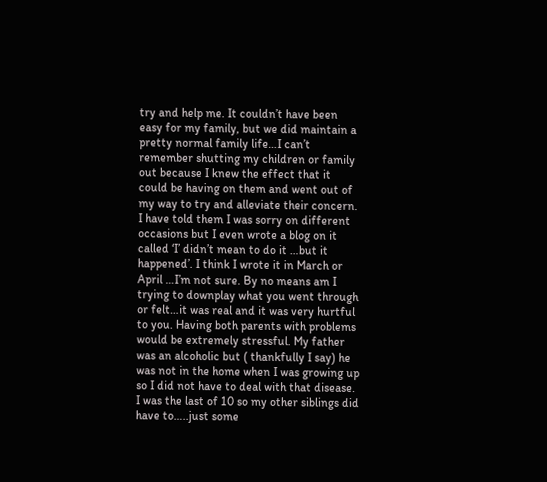try and help me. It couldn’t have been easy for my family, but we did maintain a pretty normal family life…I can’t remember shutting my children or family out because I knew the effect that it could be having on them and went out of my way to try and alleviate their concern. I have told them I was sorry on different occasions but I even wrote a blog on it called ‘I’ didn’t mean to do it …but it happened’. I think I wrote it in March or April …I’m not sure. By no means am I trying to downplay what you went through or felt…it was real and it was very hurtful to you. Having both parents with problems would be extremely stressful. My father was an alcoholic but ( thankfully I say) he was not in the home when I was growing up so I did not have to deal with that disease. I was the last of 10 so my other siblings did have to…..just some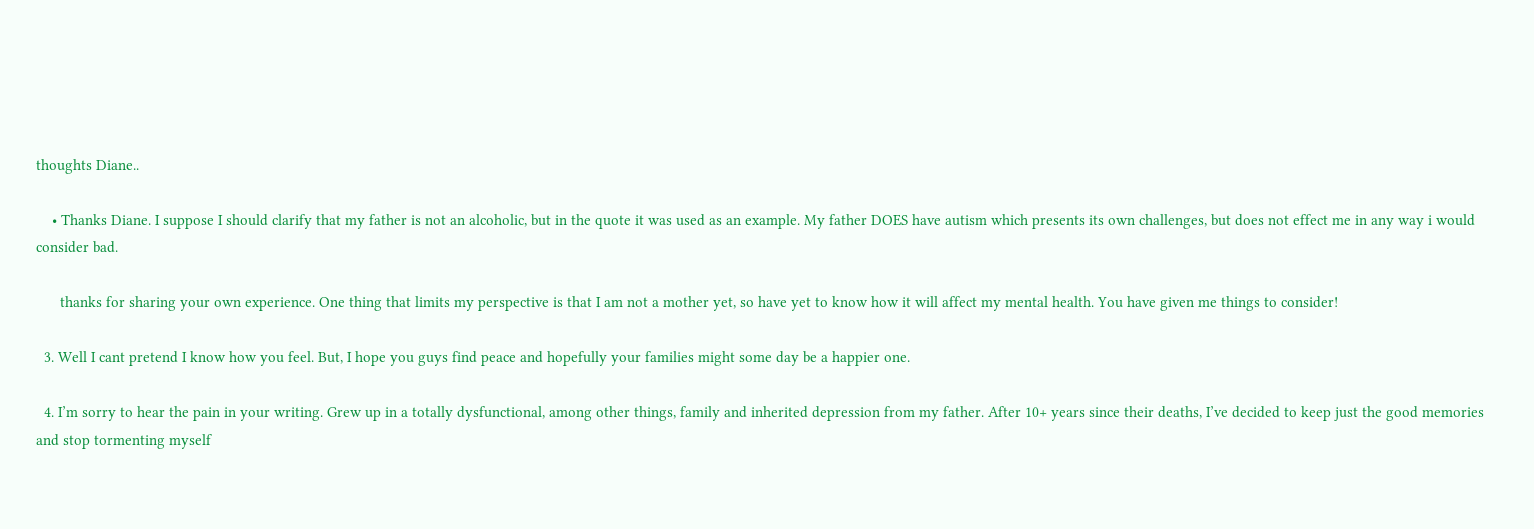thoughts Diane..

    • Thanks Diane. I suppose I should clarify that my father is not an alcoholic, but in the quote it was used as an example. My father DOES have autism which presents its own challenges, but does not effect me in any way i would consider bad.

      thanks for sharing your own experience. One thing that limits my perspective is that I am not a mother yet, so have yet to know how it will affect my mental health. You have given me things to consider!

  3. Well I cant pretend I know how you feel. But, I hope you guys find peace and hopefully your families might some day be a happier one.

  4. I’m sorry to hear the pain in your writing. Grew up in a totally dysfunctional, among other things, family and inherited depression from my father. After 10+ years since their deaths, I’ve decided to keep just the good memories and stop tormenting myself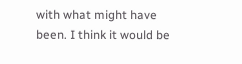with what might have been. I think it would be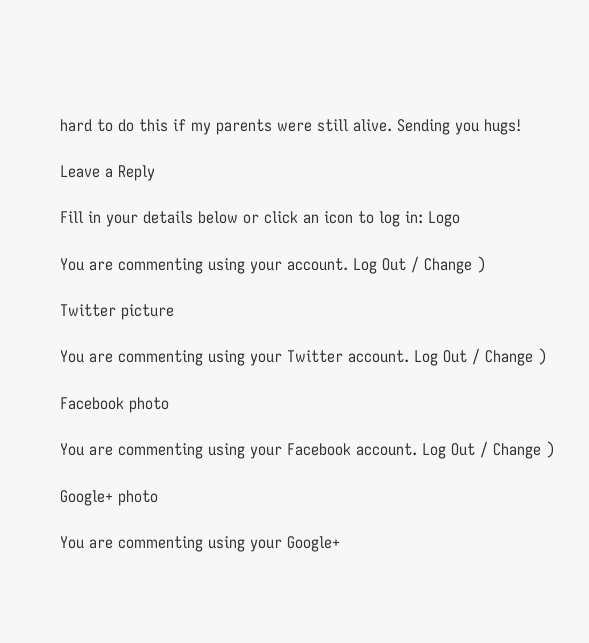hard to do this if my parents were still alive. Sending you hugs!

Leave a Reply

Fill in your details below or click an icon to log in: Logo

You are commenting using your account. Log Out / Change )

Twitter picture

You are commenting using your Twitter account. Log Out / Change )

Facebook photo

You are commenting using your Facebook account. Log Out / Change )

Google+ photo

You are commenting using your Google+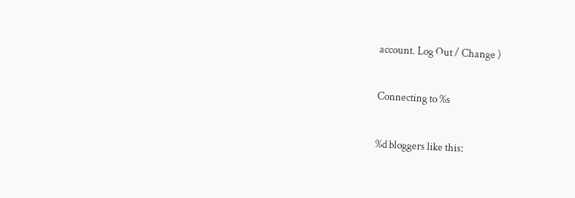account. Log Out / Change )

Connecting to %s

%d bloggers like this: